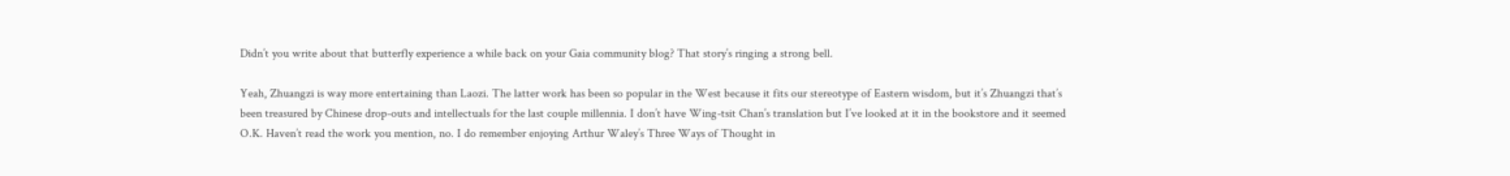Didn’t you write about that butterfly experience a while back on your Gaia community blog? That story’s ringing a strong bell.

Yeah, Zhuangzi is way more entertaining than Laozi. The latter work has been so popular in the West because it fits our stereotype of Eastern wisdom, but it’s Zhuangzi that’s been treasured by Chinese drop-outs and intellectuals for the last couple millennia. I don’t have Wing-tsit Chan’s translation but I’ve looked at it in the bookstore and it seemed O.K. Haven’t read the work you mention, no. I do remember enjoying Arthur Waley’s Three Ways of Thought in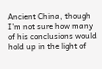Ancient China, though I’m not sure how many of his conclusions would hold up in the light of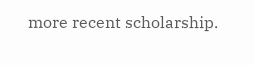more recent scholarship.